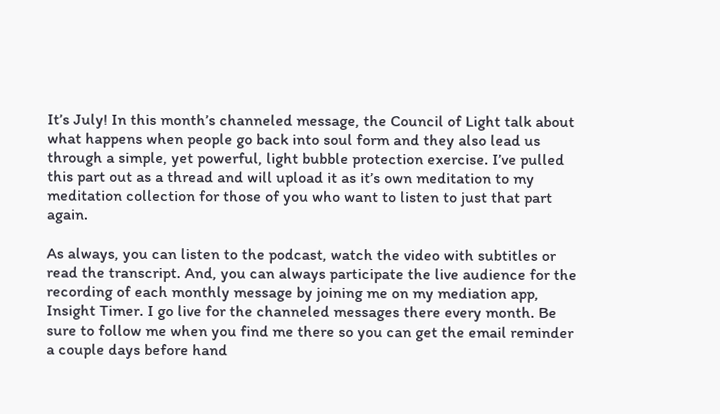It’s July! In this month’s channeled message, the Council of Light talk about what happens when people go back into soul form and they also lead us through a simple, yet powerful, light bubble protection exercise. I’ve pulled this part out as a thread and will upload it as it’s own meditation to my meditation collection for those of you who want to listen to just that part again.

As always, you can listen to the podcast, watch the video with subtitles or read the transcript. And, you can always participate the live audience for the recording of each monthly message by joining me on my mediation app, Insight Timer. I go live for the channeled messages there every month. Be sure to follow me when you find me there so you can get the email reminder a couple days before hand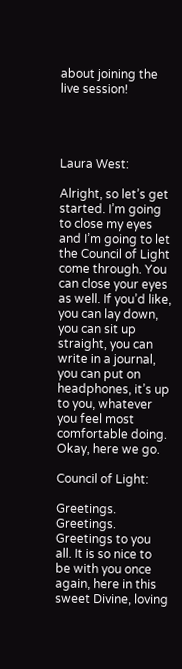about joining the live session!




Laura West:

Alright, so let’s get started. I’m going to close my eyes and I’m going to let the Council of Light come through. You can close your eyes as well. If you’d like, you can lay down, you can sit up straight, you can write in a journal, you can put on headphones, it’s up to you, whatever you feel most comfortable doing. Okay, here we go.

Council of Light:

Greetings. Greetings. Greetings to you all. It is so nice to be with you once again, here in this sweet Divine, loving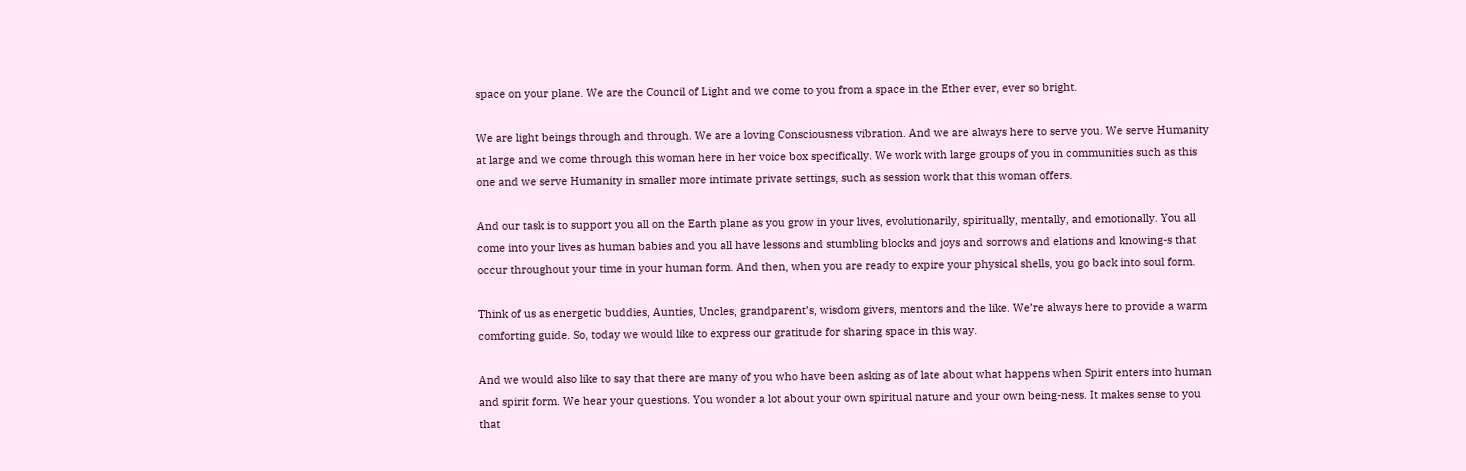space on your plane. We are the Council of Light and we come to you from a space in the Ether ever, ever so bright.

We are light beings through and through. We are a loving Consciousness vibration. And we are always here to serve you. We serve Humanity at large and we come through this woman here in her voice box specifically. We work with large groups of you in communities such as this one and we serve Humanity in smaller more intimate private settings, such as session work that this woman offers.

And our task is to support you all on the Earth plane as you grow in your lives, evolutionarily, spiritually, mentally, and emotionally. You all come into your lives as human babies and you all have lessons and stumbling blocks and joys and sorrows and elations and knowing-s that occur throughout your time in your human form. And then, when you are ready to expire your physical shells, you go back into soul form.

Think of us as energetic buddies, Aunties, Uncles, grandparent’s, wisdom givers, mentors and the like. We’re always here to provide a warm comforting guide. So, today we would like to express our gratitude for sharing space in this way.

And we would also like to say that there are many of you who have been asking as of late about what happens when Spirit enters into human and spirit form. We hear your questions. You wonder a lot about your own spiritual nature and your own being-ness. It makes sense to you that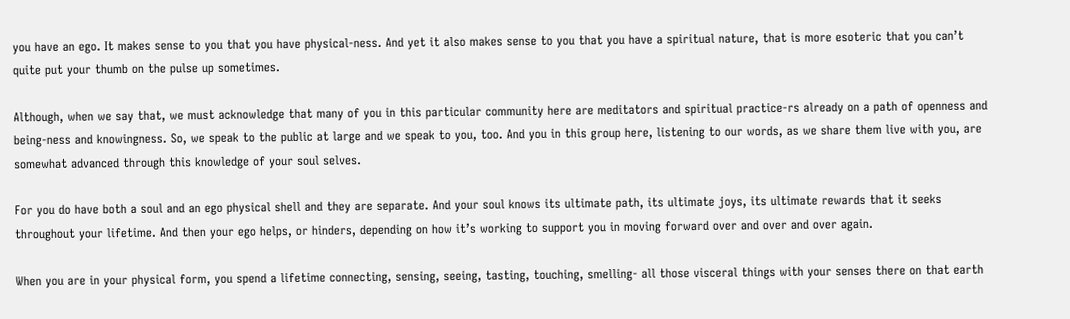you have an ego. It makes sense to you that you have physical-ness. And yet it also makes sense to you that you have a spiritual nature, that is more esoteric that you can’t quite put your thumb on the pulse up sometimes.

Although, when we say that, we must acknowledge that many of you in this particular community here are meditators and spiritual practice-rs already on a path of openness and being-ness and knowingness. So, we speak to the public at large and we speak to you, too. And you in this group here, listening to our words, as we share them live with you, are somewhat advanced through this knowledge of your soul selves.

For you do have both a soul and an ego physical shell and they are separate. And your soul knows its ultimate path, its ultimate joys, its ultimate rewards that it seeks throughout your lifetime. And then your ego helps, or hinders, depending on how it’s working to support you in moving forward over and over and over again.

When you are in your physical form, you spend a lifetime connecting, sensing, seeing, tasting, touching, smelling- all those visceral things with your senses there on that earth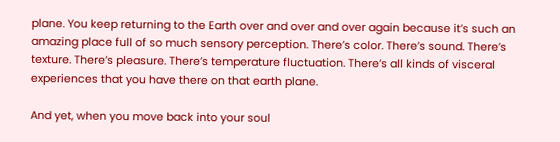plane. You keep returning to the Earth over and over and over again because it’s such an amazing place full of so much sensory perception. There’s color. There’s sound. There’s texture. There’s pleasure. There’s temperature fluctuation. There’s all kinds of visceral experiences that you have there on that earth plane.

And yet, when you move back into your soul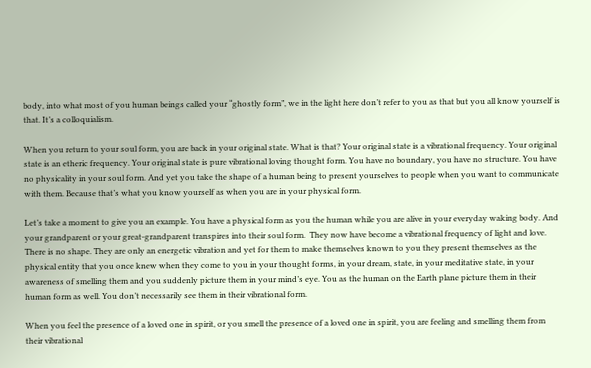body, into what most of you human beings called your “ghostly form”, we in the light here don’t refer to you as that but you all know yourself is that. It’s a colloquialism.

When you return to your soul form, you are back in your original state. What is that? Your original state is a vibrational frequency. Your original state is an etheric frequency. Your original state is pure vibrational loving thought form. You have no boundary, you have no structure. You have no physicality in your soul form. And yet you take the shape of a human being to present yourselves to people when you want to communicate with them. Because that’s what you know yourself as when you are in your physical form.

Let’s take a moment to give you an example. You have a physical form as you the human while you are alive in your everyday waking body. And your grandparent or your great-grandparent transpires into their soul form.  They now have become a vibrational frequency of light and love. There is no shape. They are only an energetic vibration and yet for them to make themselves known to you they present themselves as the physical entity that you once knew when they come to you in your thought forms, in your dream, state, in your meditative state, in your awareness of smelling them and you suddenly picture them in your mind’s eye. You as the human on the Earth plane picture them in their human form as well. You don’t necessarily see them in their vibrational form.

When you feel the presence of a loved one in spirit, or you smell the presence of a loved one in spirit, you are feeling and smelling them from their vibrational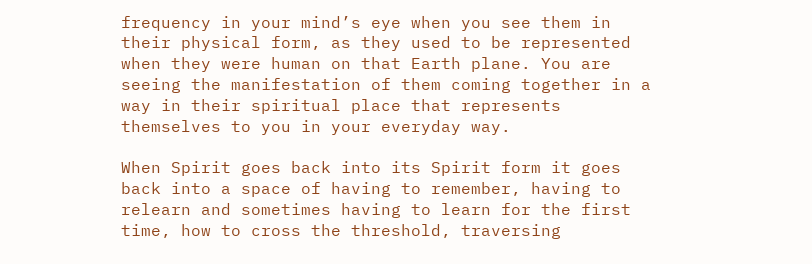frequency in your mind’s eye when you see them in their physical form, as they used to be represented when they were human on that Earth plane. You are seeing the manifestation of them coming together in a way in their spiritual place that represents themselves to you in your everyday way.

When Spirit goes back into its Spirit form it goes back into a space of having to remember, having to relearn and sometimes having to learn for the first time, how to cross the threshold, traversing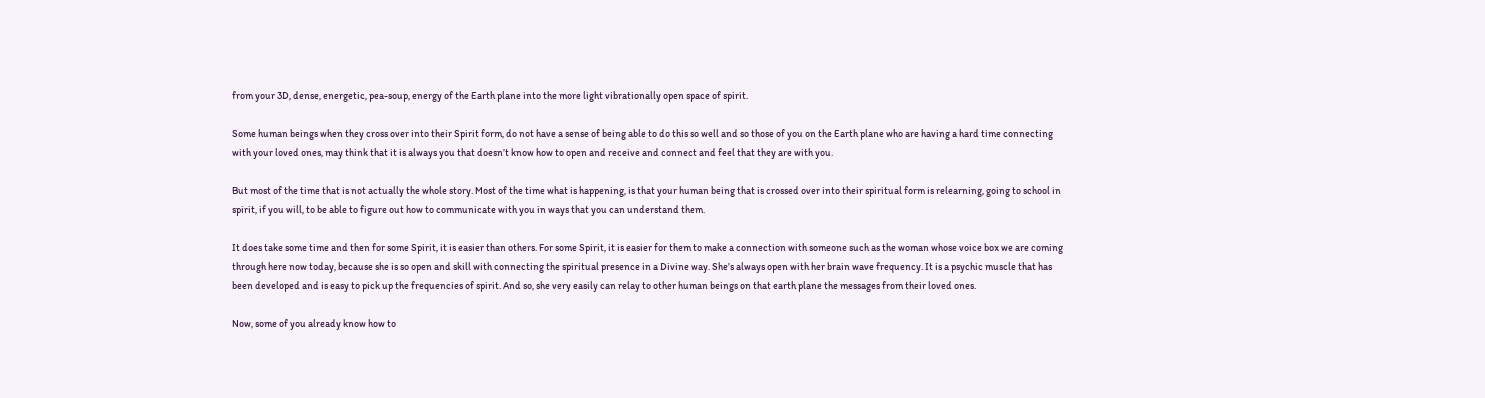from your 3D, dense, energetic, pea-soup, energy of the Earth plane into the more light vibrationally open space of spirit.

Some human beings when they cross over into their Spirit form, do not have a sense of being able to do this so well and so those of you on the Earth plane who are having a hard time connecting with your loved ones, may think that it is always you that doesn’t know how to open and receive and connect and feel that they are with you.

But most of the time that is not actually the whole story. Most of the time what is happening, is that your human being that is crossed over into their spiritual form is relearning, going to school in spirit, if you will, to be able to figure out how to communicate with you in ways that you can understand them.

It does take some time and then for some Spirit, it is easier than others. For some Spirit, it is easier for them to make a connection with someone such as the woman whose voice box we are coming through here now today, because she is so open and skill with connecting the spiritual presence in a Divine way. She’s always open with her brain wave frequency. It is a psychic muscle that has been developed and is easy to pick up the frequencies of spirit. And so, she very easily can relay to other human beings on that earth plane the messages from their loved ones.

Now, some of you already know how to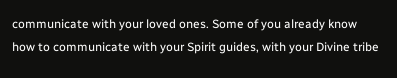communicate with your loved ones. Some of you already know how to communicate with your Spirit guides, with your Divine tribe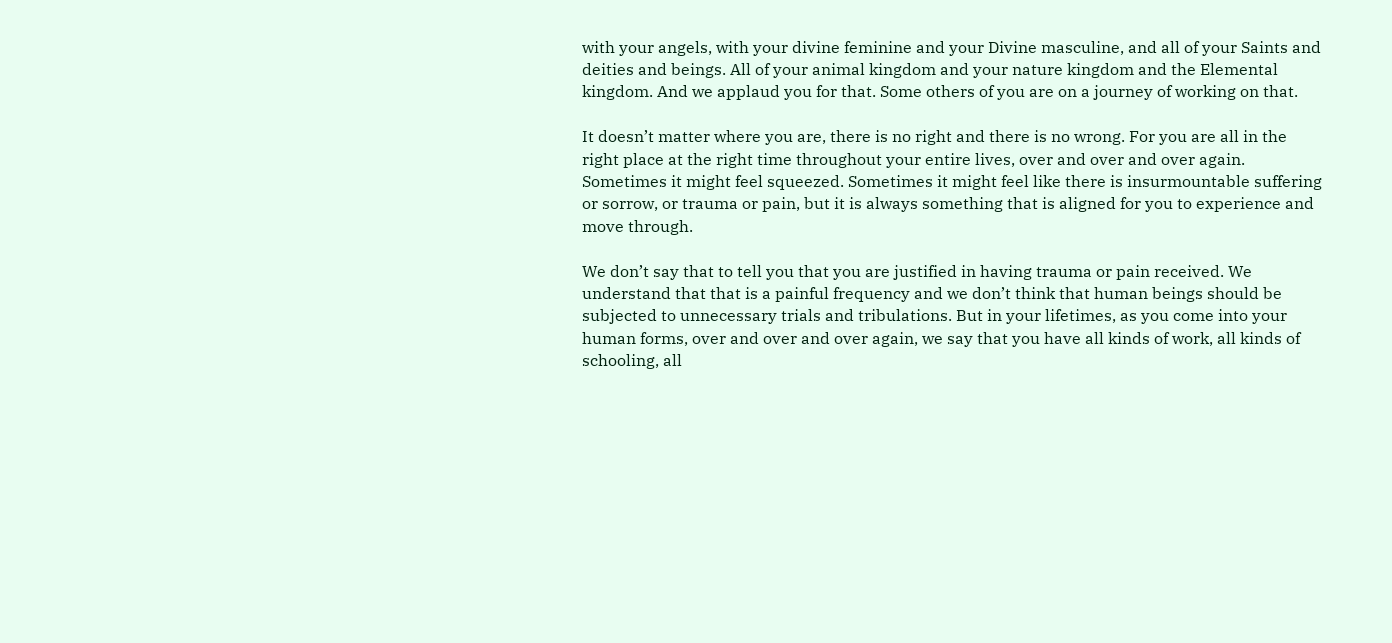with your angels, with your divine feminine and your Divine masculine, and all of your Saints and deities and beings. All of your animal kingdom and your nature kingdom and the Elemental kingdom. And we applaud you for that. Some others of you are on a journey of working on that.

It doesn’t matter where you are, there is no right and there is no wrong. For you are all in the right place at the right time throughout your entire lives, over and over and over again. Sometimes it might feel squeezed. Sometimes it might feel like there is insurmountable suffering or sorrow, or trauma or pain, but it is always something that is aligned for you to experience and move through.

We don’t say that to tell you that you are justified in having trauma or pain received. We understand that that is a painful frequency and we don’t think that human beings should be subjected to unnecessary trials and tribulations. But in your lifetimes, as you come into your human forms, over and over and over again, we say that you have all kinds of work, all kinds of schooling, all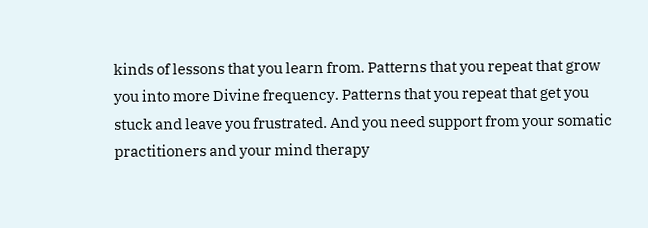kinds of lessons that you learn from. Patterns that you repeat that grow you into more Divine frequency. Patterns that you repeat that get you stuck and leave you frustrated. And you need support from your somatic practitioners and your mind therapy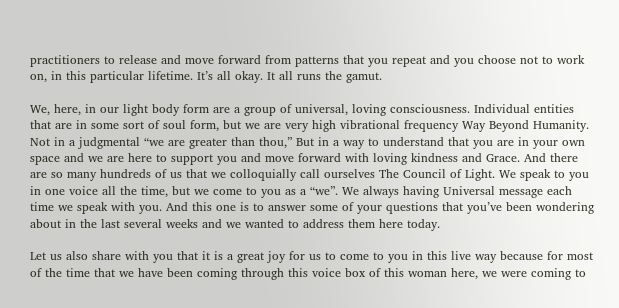practitioners to release and move forward from patterns that you repeat and you choose not to work on, in this particular lifetime. It’s all okay. It all runs the gamut.

We, here, in our light body form are a group of universal, loving consciousness. Individual entities that are in some sort of soul form, but we are very high vibrational frequency Way Beyond Humanity. Not in a judgmental “we are greater than thou,” But in a way to understand that you are in your own space and we are here to support you and move forward with loving kindness and Grace. And there are so many hundreds of us that we colloquially call ourselves The Council of Light. We speak to you in one voice all the time, but we come to you as a “we”. We always having Universal message each time we speak with you. And this one is to answer some of your questions that you’ve been wondering about in the last several weeks and we wanted to address them here today.

Let us also share with you that it is a great joy for us to come to you in this live way because for most of the time that we have been coming through this voice box of this woman here, we were coming to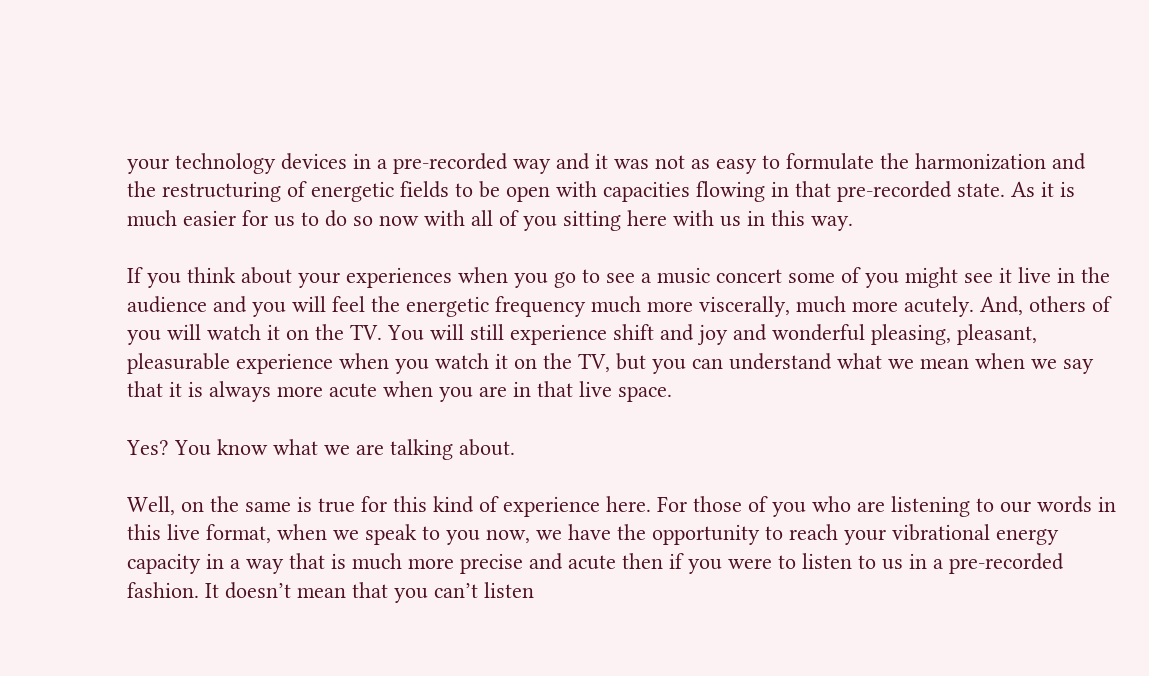your technology devices in a pre-recorded way and it was not as easy to formulate the harmonization and the restructuring of energetic fields to be open with capacities flowing in that pre-recorded state. As it is much easier for us to do so now with all of you sitting here with us in this way.

If you think about your experiences when you go to see a music concert some of you might see it live in the audience and you will feel the energetic frequency much more viscerally, much more acutely. And, others of you will watch it on the TV. You will still experience shift and joy and wonderful pleasing, pleasant, pleasurable experience when you watch it on the TV, but you can understand what we mean when we say that it is always more acute when you are in that live space.

Yes? You know what we are talking about.

Well, on the same is true for this kind of experience here. For those of you who are listening to our words in this live format, when we speak to you now, we have the opportunity to reach your vibrational energy capacity in a way that is much more precise and acute then if you were to listen to us in a pre-recorded fashion. It doesn’t mean that you can’t listen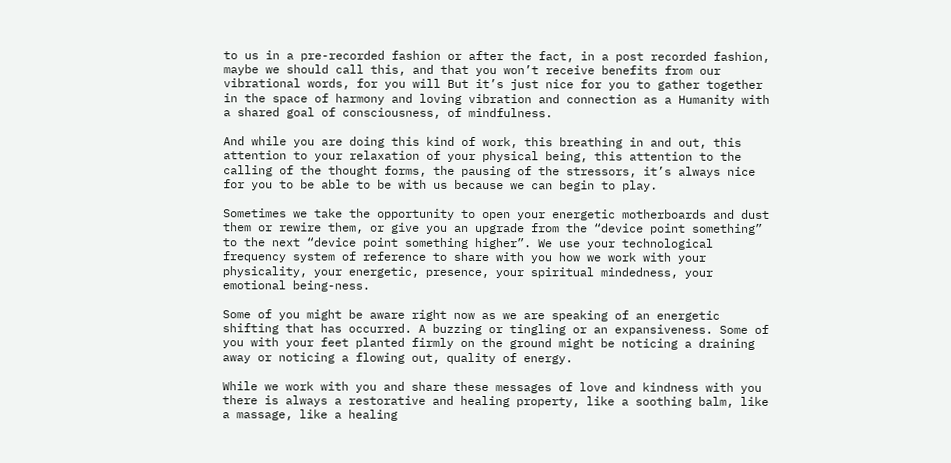to us in a pre-recorded fashion or after the fact, in a post recorded fashion, maybe we should call this, and that you won’t receive benefits from our vibrational words, for you will But it’s just nice for you to gather together in the space of harmony and loving vibration and connection as a Humanity with a shared goal of consciousness, of mindfulness.

And while you are doing this kind of work, this breathing in and out, this attention to your relaxation of your physical being, this attention to the calling of the thought forms, the pausing of the stressors, it’s always nice for you to be able to be with us because we can begin to play.

Sometimes we take the opportunity to open your energetic motherboards and dust them or rewire them, or give you an upgrade from the “device point something” to the next “device point something higher”. We use your technological frequency system of reference to share with you how we work with your physicality, your energetic, presence, your spiritual mindedness, your emotional being-ness.

Some of you might be aware right now as we are speaking of an energetic shifting that has occurred. A buzzing or tingling or an expansiveness. Some of you with your feet planted firmly on the ground might be noticing a draining away or noticing a flowing out, quality of energy.

While we work with you and share these messages of love and kindness with you there is always a restorative and healing property, like a soothing balm, like a massage, like a healing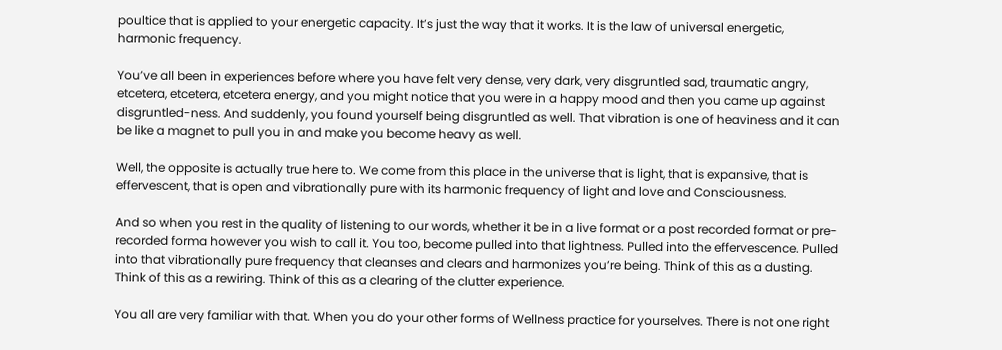poultice that is applied to your energetic capacity. It’s just the way that it works. It is the law of universal energetic, harmonic frequency.

You’ve all been in experiences before where you have felt very dense, very dark, very disgruntled sad, traumatic angry, etcetera, etcetera, etcetera energy, and you might notice that you were in a happy mood and then you came up against disgruntled-ness. And suddenly, you found yourself being disgruntled as well. That vibration is one of heaviness and it can be like a magnet to pull you in and make you become heavy as well.

Well, the opposite is actually true here to. We come from this place in the universe that is light, that is expansive, that is effervescent, that is open and vibrationally pure with its harmonic frequency of light and love and Consciousness.

And so when you rest in the quality of listening to our words, whether it be in a live format or a post recorded format or pre-recorded forma however you wish to call it. You too, become pulled into that lightness. Pulled into the effervescence. Pulled into that vibrationally pure frequency that cleanses and clears and harmonizes you’re being. Think of this as a dusting. Think of this as a rewiring. Think of this as a clearing of the clutter experience.

You all are very familiar with that. When you do your other forms of Wellness practice for yourselves. There is not one right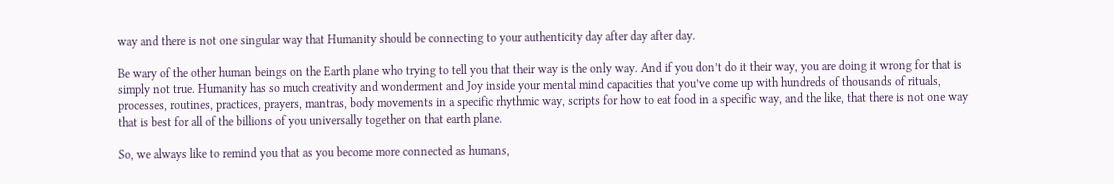way and there is not one singular way that Humanity should be connecting to your authenticity day after day after day.

Be wary of the other human beings on the Earth plane who trying to tell you that their way is the only way. And if you don’t do it their way, you are doing it wrong for that is simply not true. Humanity has so much creativity and wonderment and Joy inside your mental mind capacities that you’ve come up with hundreds of thousands of rituals, processes, routines, practices, prayers, mantras, body movements in a specific rhythmic way, scripts for how to eat food in a specific way, and the like, that there is not one way that is best for all of the billions of you universally together on that earth plane.

So, we always like to remind you that as you become more connected as humans,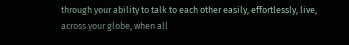through your ability to talk to each other easily, effortlessly, live, across your globe, when all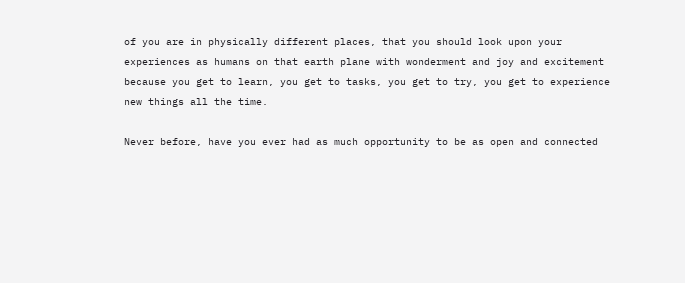of you are in physically different places, that you should look upon your experiences as humans on that earth plane with wonderment and joy and excitement because you get to learn, you get to tasks, you get to try, you get to experience new things all the time.

Never before, have you ever had as much opportunity to be as open and connected